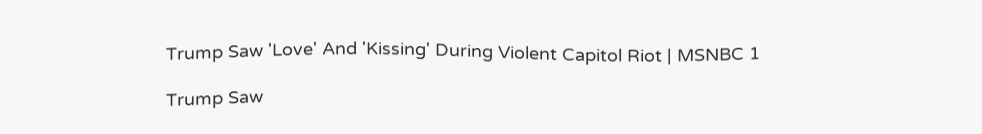Trump Saw 'Love' And 'Kissing' During Violent Capitol Riot | MSNBC 1

Trump Saw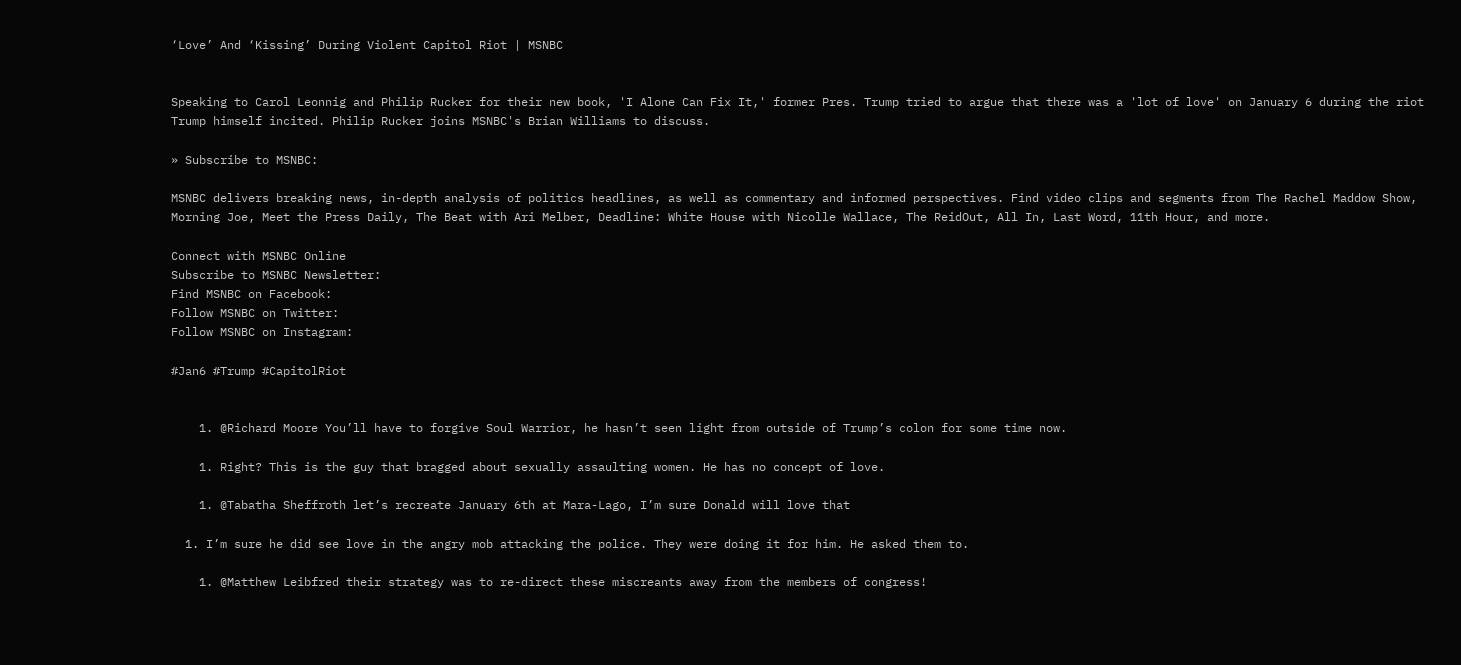‘Love’ And ‘Kissing’ During Violent Capitol Riot | MSNBC


Speaking to Carol Leonnig and Philip Rucker for their new book, 'I Alone Can Fix It,' former Pres. Trump tried to argue that there was a 'lot of love' on January 6 during the riot Trump himself incited. Philip Rucker joins MSNBC's Brian Williams to discuss.

» Subscribe to MSNBC:

MSNBC delivers breaking news, in-depth analysis of politics headlines, as well as commentary and informed perspectives. Find video clips and segments from The Rachel Maddow Show, Morning Joe, Meet the Press Daily, The Beat with Ari Melber, Deadline: White House with Nicolle Wallace, The ReidOut, All In, Last Word, 11th Hour, and more.

Connect with MSNBC Online
Subscribe to MSNBC Newsletter:
Find MSNBC on Facebook:
Follow MSNBC on Twitter:
Follow MSNBC on Instagram:

#Jan6 #Trump #CapitolRiot


    1. @Richard Moore You’ll have to forgive Soul Warrior, he hasn’t seen light from outside of Trump’s colon for some time now.

    1. Right? This is the guy that bragged about sexually assaulting women. He has no concept of love.

    1. @Tabatha Sheffroth let’s recreate January 6th at Mara-Lago, I’m sure Donald will love that

  1. I’m sure he did see love in the angry mob attacking the police. They were doing it for him. He asked them to.

    1. @Matthew Leibfred their strategy was to re-direct these miscreants away from the members of congress!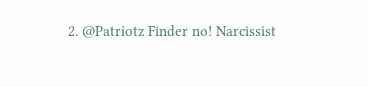2. @Patriotz Finder no! Narcissist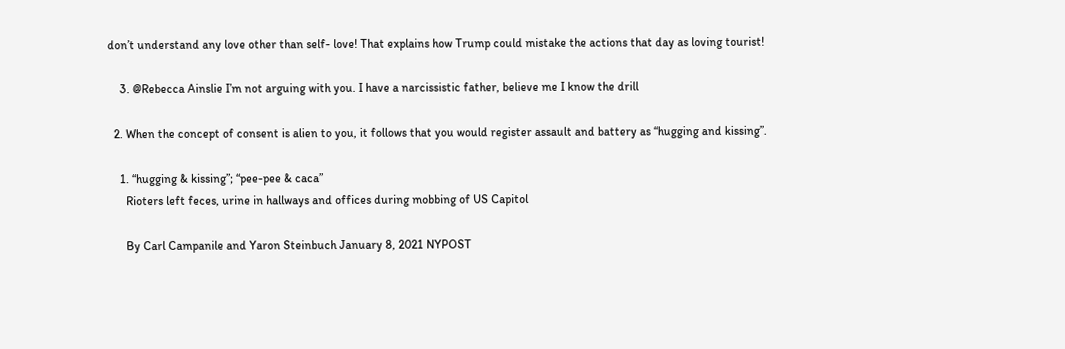don’t understand any love other than self- love! That explains how Trump could mistake the actions that day as loving tourist!

    3. @Rebecca Ainslie I’m not arguing with you. I have a narcissistic father, believe me I know the drill

  2. When the concept of consent is alien to you, it follows that you would register assault and battery as “hugging and kissing”.

    1. “hugging & kissing”; “pee-pee & caca”
      Rioters left feces, urine in hallways and offices during mobbing of US Capitol

      By Carl Campanile and Yaron Steinbuch January 8, 2021 NYPOST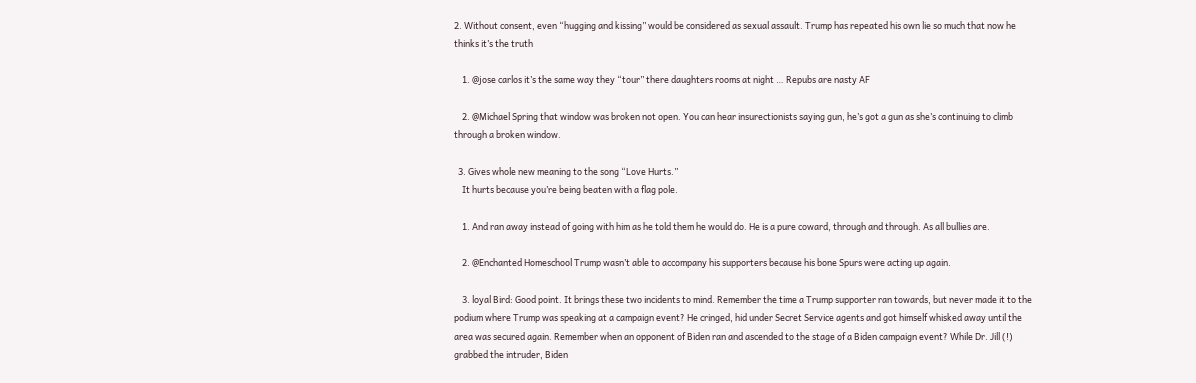2. Without consent, even “hugging and kissing” would be considered as sexual assault. Trump has repeated his own lie so much that now he thinks it’s the truth

    1. @jose carlos it’s the same way they “tour” there daughters rooms at night … Repubs are nasty AF

    2. @Michael Spring that window was broken not open. You can hear insurectionists saying gun, he’s got a gun as she’s continuing to climb through a broken window.

  3. Gives whole new meaning to the song “Love Hurts.”
    It hurts because you’re being beaten with a flag pole.

    1. And ran away instead of going with him as he told them he would do. He is a pure coward, through and through. As all bullies are.

    2. @Enchanted Homeschool Trump wasn’t able to accompany his supporters because his bone Spurs were acting up again.

    3. loyal Bird: Good point. It brings these two incidents to mind. Remember the time a Trump supporter ran towards, but never made it to the podium where Trump was speaking at a campaign event? He cringed, hid under Secret Service agents and got himself whisked away until the area was secured again. Remember when an opponent of Biden ran and ascended to the stage of a Biden campaign event? While Dr. Jill (!) grabbed the intruder, Biden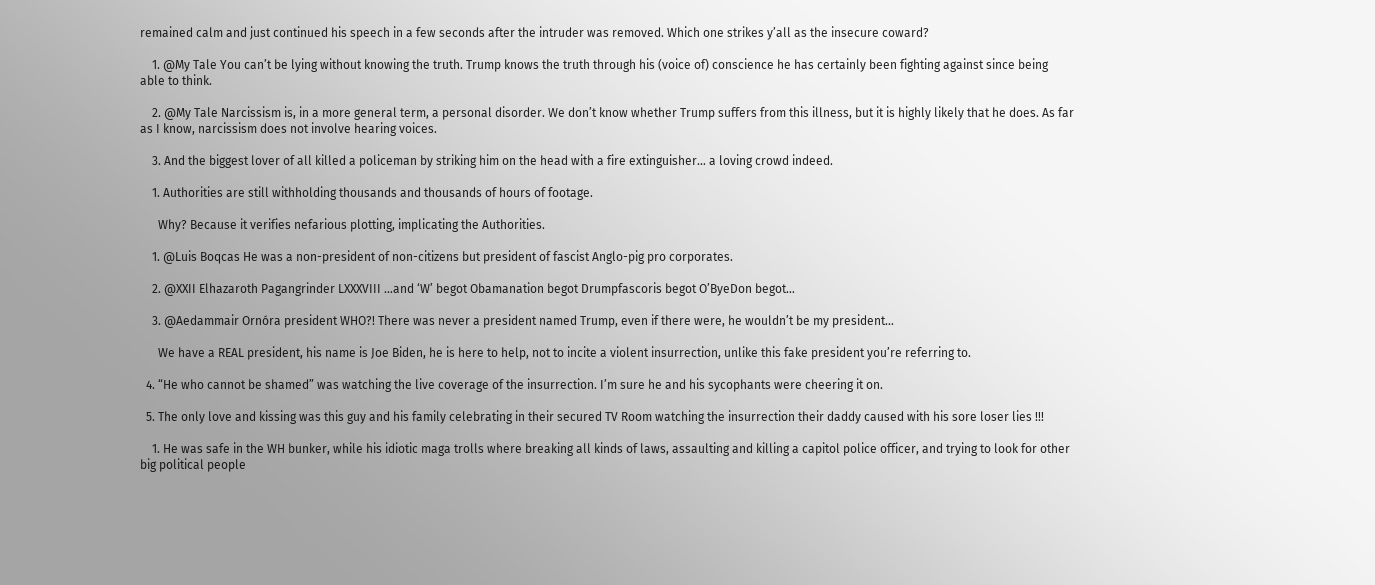remained calm and just continued his speech in a few seconds after the intruder was removed. Which one strikes y’all as the insecure coward?

    1. @My Tale You can’t be lying without knowing the truth. Trump knows the truth through his (voice of) conscience he has certainly been fighting against since being able to think.

    2. @My Tale Narcissism is, in a more general term, a personal disorder. We don’t know whether Trump suffers from this illness, but it is highly likely that he does. As far as I know, narcissism does not involve hearing voices.

    3. And the biggest lover of all killed a policeman by striking him on the head with a fire extinguisher… a loving crowd indeed.

    1. Authorities are still withholding thousands and thousands of hours of footage.

      Why? Because it verifies nefarious plotting, implicating the Authorities.

    1. @Luis Boqcas He was a non-president of non-citizens but president of fascist Anglo-pig pro corporates.

    2. @XXII Elhazaroth Pagangrinder LXXXVIII …and ‘W’ begot Obamanation begot Drumpfascoris begot O’ByeDon begot…

    3. @Aedammair Ornóra president WHO?! There was never a president named Trump, even if there were, he wouldn’t be my president…

      We have a REAL president, his name is Joe Biden, he is here to help, not to incite a violent insurrection, unlike this fake president you’re referring to.

  4. “He who cannot be shamed” was watching the live coverage of the insurrection. I’m sure he and his sycophants were cheering it on.

  5. The only love and kissing was this guy and his family celebrating in their secured TV Room watching the insurrection their daddy caused with his sore loser lies !!!

    1. He was safe in the WH bunker, while his idiotic maga trolls where breaking all kinds of laws, assaulting and killing a capitol police officer, and trying to look for other big political people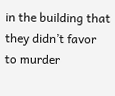in the building that they didn’t favor to murder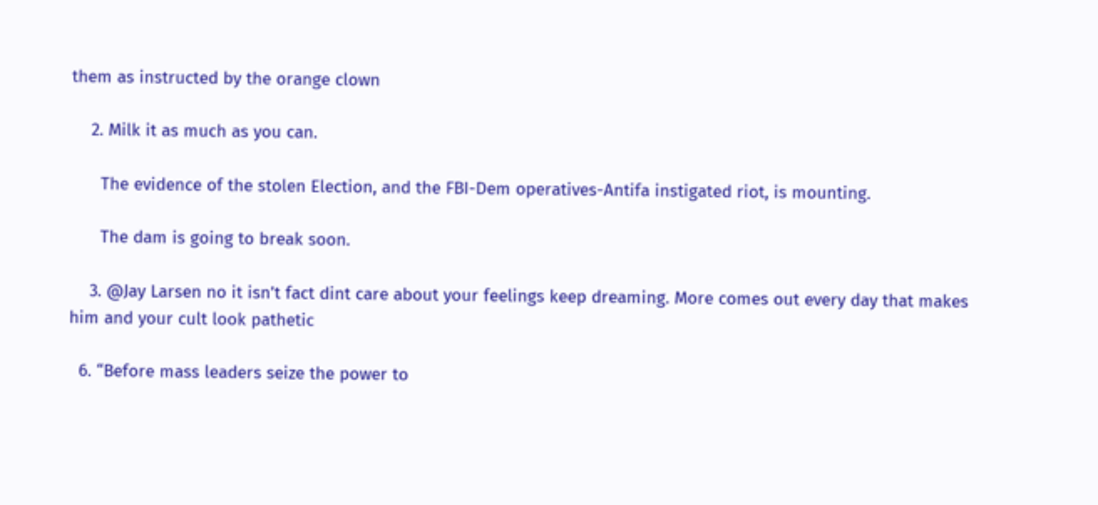them as instructed by the orange clown

    2. Milk it as much as you can.

      The evidence of the stolen Election, and the FBI-Dem operatives-Antifa instigated riot, is mounting.

      The dam is going to break soon.

    3. @Jay Larsen no it isn’t fact dint care about your feelings keep dreaming. More comes out every day that makes him and your cult look pathetic

  6. “Before mass leaders seize the power to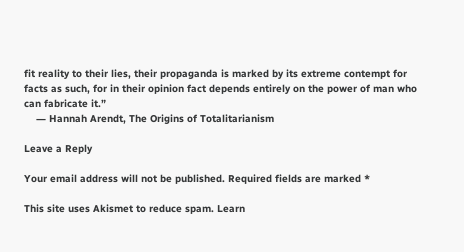fit reality to their lies, their propaganda is marked by its extreme contempt for facts as such, for in their opinion fact depends entirely on the power of man who can fabricate it.”
    ― Hannah Arendt, The Origins of Totalitarianism

Leave a Reply

Your email address will not be published. Required fields are marked *

This site uses Akismet to reduce spam. Learn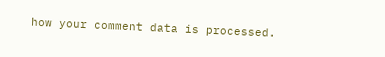how your comment data is processed.